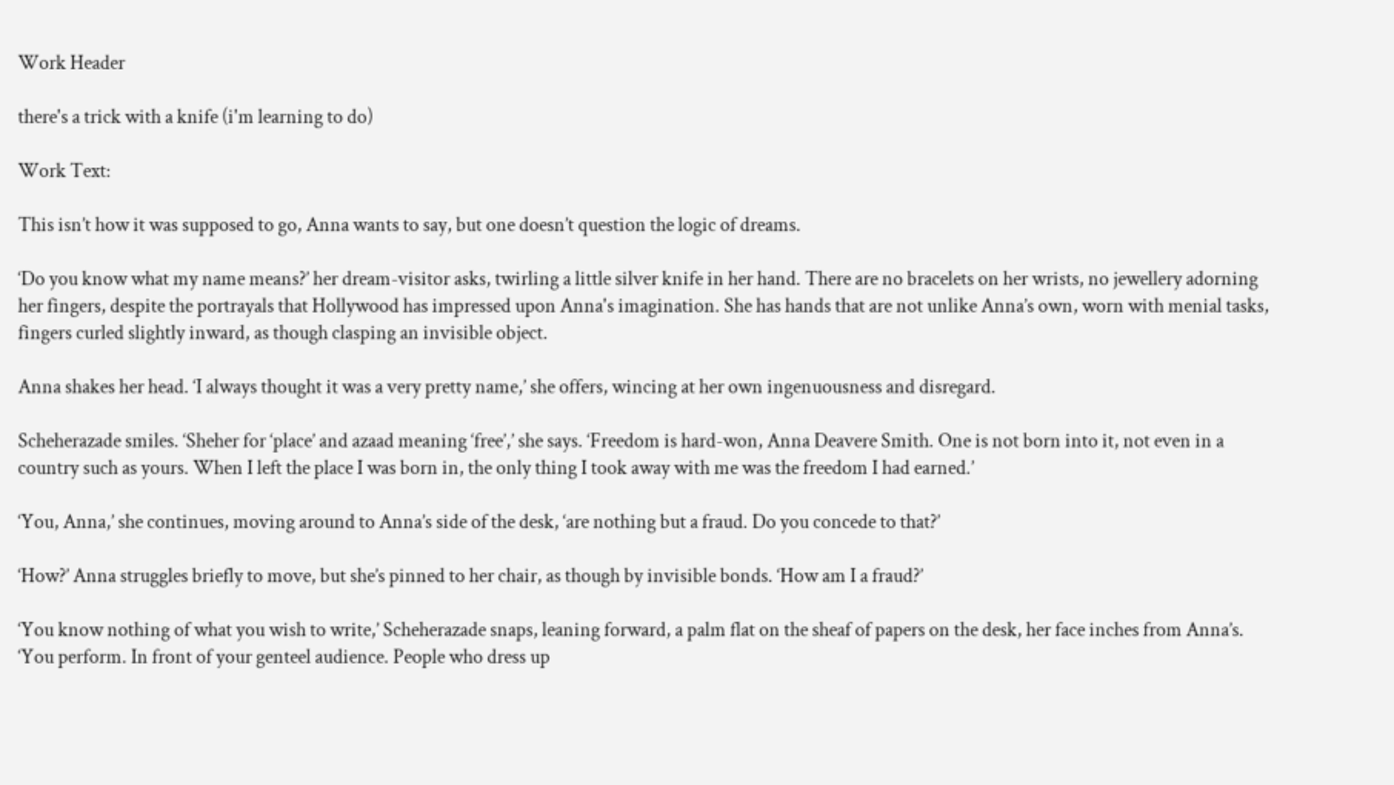Work Header

there's a trick with a knife (i'm learning to do)

Work Text:

This isn’t how it was supposed to go, Anna wants to say, but one doesn’t question the logic of dreams.

‘Do you know what my name means?’ her dream-visitor asks, twirling a little silver knife in her hand. There are no bracelets on her wrists, no jewellery adorning her fingers, despite the portrayals that Hollywood has impressed upon Anna's imagination. She has hands that are not unlike Anna’s own, worn with menial tasks, fingers curled slightly inward, as though clasping an invisible object.

Anna shakes her head. ‘I always thought it was a very pretty name,’ she offers, wincing at her own ingenuousness and disregard.

Scheherazade smiles. ‘Sheher for ‘place’ and azaad meaning ‘free’,’ she says. ‘Freedom is hard-won, Anna Deavere Smith. One is not born into it, not even in a country such as yours. When I left the place I was born in, the only thing I took away with me was the freedom I had earned.’

‘You, Anna,’ she continues, moving around to Anna’s side of the desk, ‘are nothing but a fraud. Do you concede to that?’

‘How?’ Anna struggles briefly to move, but she’s pinned to her chair, as though by invisible bonds. ‘How am I a fraud?’

‘You know nothing of what you wish to write,’ Scheherazade snaps, leaning forward, a palm flat on the sheaf of papers on the desk, her face inches from Anna’s. ‘You perform. In front of your genteel audience. People who dress up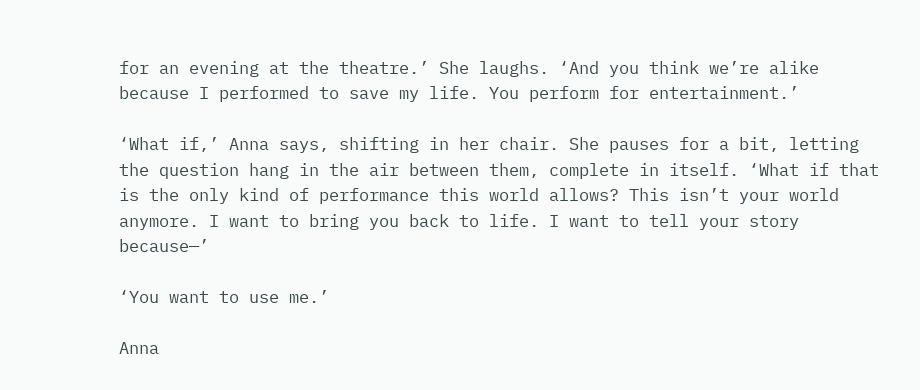for an evening at the theatre.’ She laughs. ‘And you think we’re alike because I performed to save my life. You perform for entertainment.’

‘What if,’ Anna says, shifting in her chair. She pauses for a bit, letting the question hang in the air between them, complete in itself. ‘What if that is the only kind of performance this world allows? This isn’t your world anymore. I want to bring you back to life. I want to tell your story because—’

‘You want to use me.’

Anna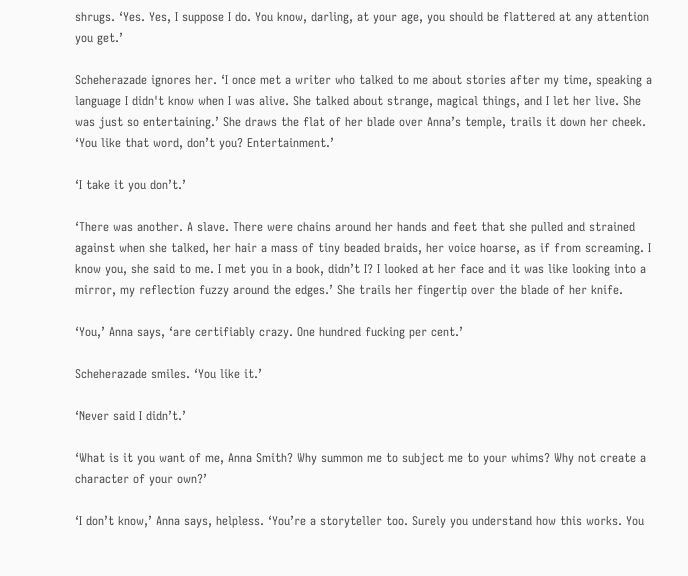shrugs. ‘Yes. Yes, I suppose I do. You know, darling, at your age, you should be flattered at any attention you get.’

Scheherazade ignores her. ‘I once met a writer who talked to me about stories after my time, speaking a language I didn't know when I was alive. She talked about strange, magical things, and I let her live. She was just so entertaining.’ She draws the flat of her blade over Anna’s temple, trails it down her cheek. ‘You like that word, don’t you? Entertainment.’

‘I take it you don’t.’

‘There was another. A slave. There were chains around her hands and feet that she pulled and strained against when she talked, her hair a mass of tiny beaded braids, her voice hoarse, as if from screaming. I know you, she said to me. I met you in a book, didn’t I? I looked at her face and it was like looking into a mirror, my reflection fuzzy around the edges.’ She trails her fingertip over the blade of her knife.

‘You,’ Anna says, ‘are certifiably crazy. One hundred fucking per cent.’

Scheherazade smiles. ‘You like it.’

‘Never said I didn’t.’

‘What is it you want of me, Anna Smith? Why summon me to subject me to your whims? Why not create a character of your own?’

‘I don’t know,’ Anna says, helpless. ‘You’re a storyteller too. Surely you understand how this works. You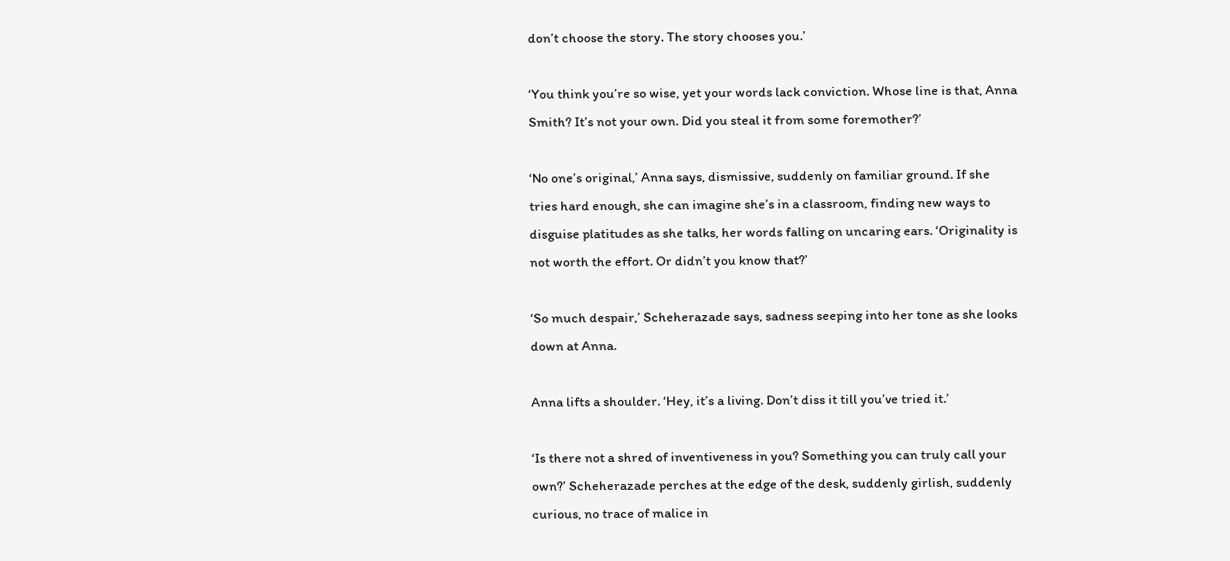don’t choose the story. The story chooses you.’

‘You think you’re so wise, yet your words lack conviction. Whose line is that, Anna Smith? It’s not your own. Did you steal it from some foremother?’

‘No one’s original,’ Anna says, dismissive, suddenly on familiar ground. If she tries hard enough, she can imagine she’s in a classroom, finding new ways to disguise platitudes as she talks, her words falling on uncaring ears. ‘Originality is not worth the effort. Or didn’t you know that?’

‘So much despair,’ Scheherazade says, sadness seeping into her tone as she looks down at Anna.

Anna lifts a shoulder. ‘Hey, it’s a living. Don’t diss it till you’ve tried it.’

‘Is there not a shred of inventiveness in you? Something you can truly call your own?’ Scheherazade perches at the edge of the desk, suddenly girlish, suddenly curious, no trace of malice in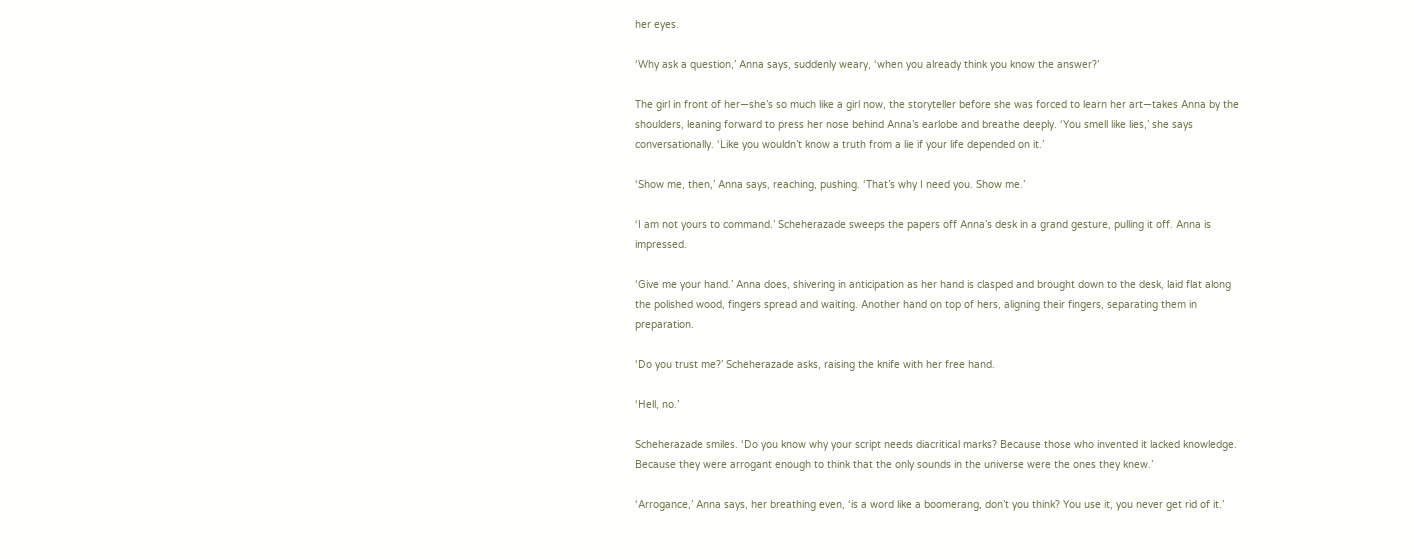her eyes.

‘Why ask a question,’ Anna says, suddenly weary, ‘when you already think you know the answer?’

The girl in front of her—she’s so much like a girl now, the storyteller before she was forced to learn her art—takes Anna by the shoulders, leaning forward to press her nose behind Anna’s earlobe and breathe deeply. ‘You smell like lies,’ she says conversationally. ‘Like you wouldn’t know a truth from a lie if your life depended on it.’

‘Show me, then,’ Anna says, reaching, pushing. ‘That’s why I need you. Show me.’

‘I am not yours to command.’ Scheherazade sweeps the papers off Anna’s desk in a grand gesture, pulling it off. Anna is impressed.

‘Give me your hand.’ Anna does, shivering in anticipation as her hand is clasped and brought down to the desk, laid flat along the polished wood, fingers spread and waiting. Another hand on top of hers, aligning their fingers, separating them in preparation.

‘Do you trust me?’ Scheherazade asks, raising the knife with her free hand.

‘Hell, no.’

Scheherazade smiles. ‘Do you know why your script needs diacritical marks? Because those who invented it lacked knowledge. Because they were arrogant enough to think that the only sounds in the universe were the ones they knew.’

‘Arrogance,’ Anna says, her breathing even, ‘is a word like a boomerang, don’t you think? You use it, you never get rid of it.’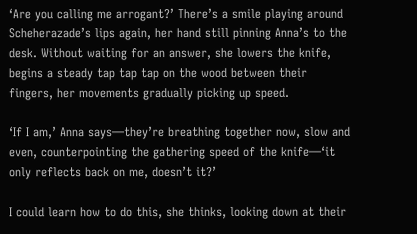‘Are you calling me arrogant?’ There’s a smile playing around Scheherazade’s lips again, her hand still pinning Anna’s to the desk. Without waiting for an answer, she lowers the knife, begins a steady tap tap tap on the wood between their fingers, her movements gradually picking up speed.

‘If I am,’ Anna says—they’re breathing together now, slow and even, counterpointing the gathering speed of the knife—‘it only reflects back on me, doesn’t it?’

I could learn how to do this, she thinks, looking down at their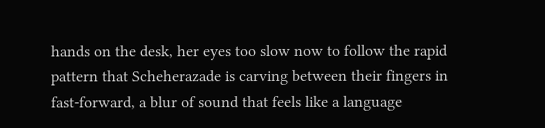hands on the desk, her eyes too slow now to follow the rapid pattern that Scheherazade is carving between their fingers in fast-forward, a blur of sound that feels like a language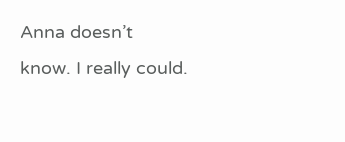Anna doesn’t know. I really could.